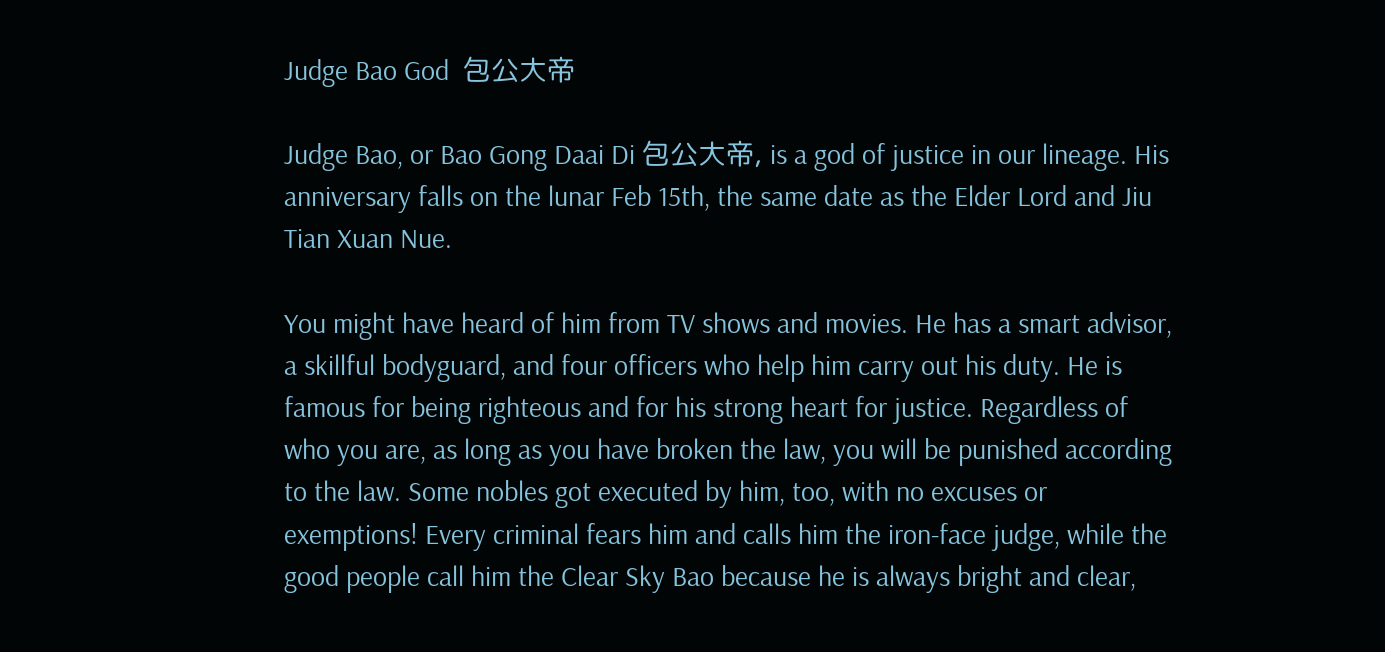Judge Bao God  包公大帝

Judge Bao, or Bao Gong Daai Di 包公大帝, is a god of justice in our lineage. His anniversary falls on the lunar Feb 15th, the same date as the Elder Lord and Jiu Tian Xuan Nue.

You might have heard of him from TV shows and movies. He has a smart advisor, a skillful bodyguard, and four officers who help him carry out his duty. He is famous for being righteous and for his strong heart for justice. Regardless of who you are, as long as you have broken the law, you will be punished according to the law. Some nobles got executed by him, too, with no excuses or exemptions! Every criminal fears him and calls him the iron-face judge, while the good people call him the Clear Sky Bao because he is always bright and clear,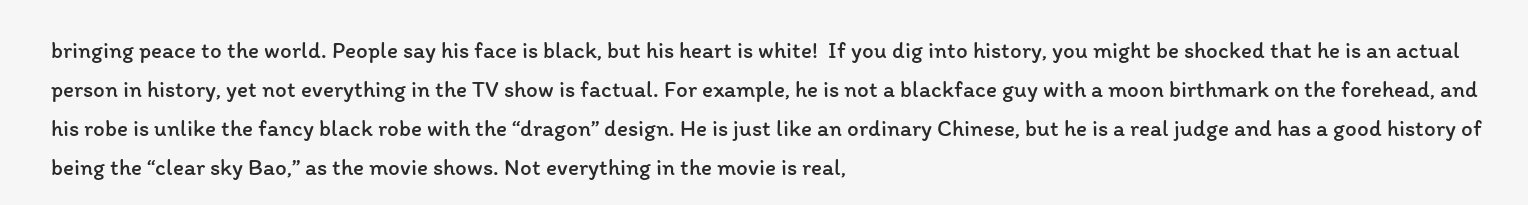bringing peace to the world. People say his face is black, but his heart is white!  If you dig into history, you might be shocked that he is an actual person in history, yet not everything in the TV show is factual. For example, he is not a blackface guy with a moon birthmark on the forehead, and his robe is unlike the fancy black robe with the “dragon” design. He is just like an ordinary Chinese, but he is a real judge and has a good history of being the “clear sky Bao,” as the movie shows. Not everything in the movie is real,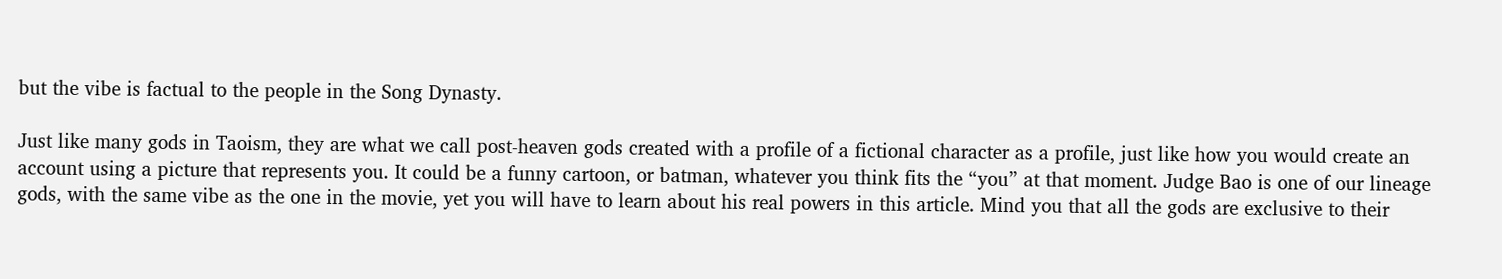but the vibe is factual to the people in the Song Dynasty.

Just like many gods in Taoism, they are what we call post-heaven gods created with a profile of a fictional character as a profile, just like how you would create an account using a picture that represents you. It could be a funny cartoon, or batman, whatever you think fits the “you” at that moment. Judge Bao is one of our lineage gods, with the same vibe as the one in the movie, yet you will have to learn about his real powers in this article. Mind you that all the gods are exclusive to their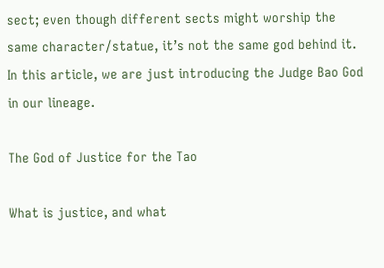sect; even though different sects might worship the same character/statue, it’s not the same god behind it. In this article, we are just introducing the Judge Bao God in our lineage.

The God of Justice for the Tao

What is justice, and what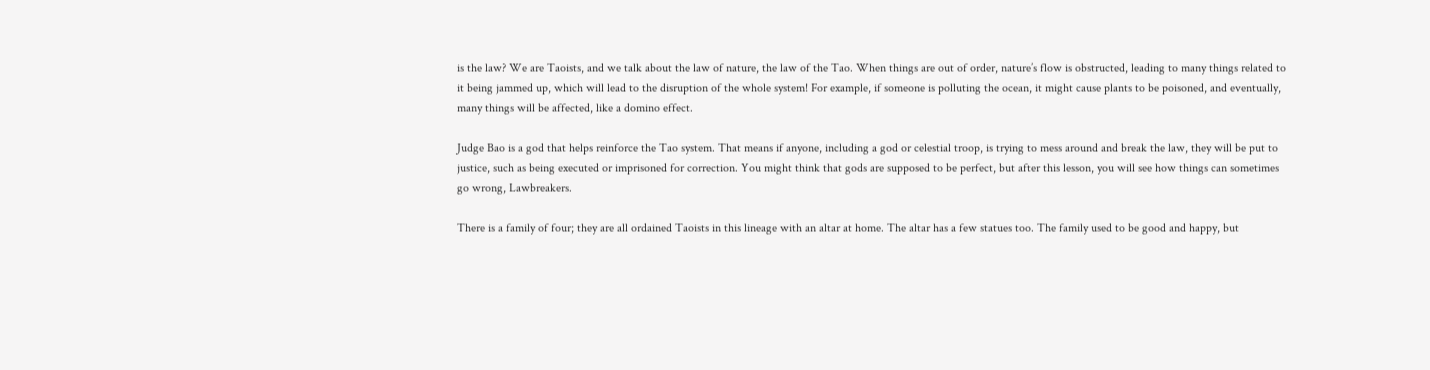is the law? We are Taoists, and we talk about the law of nature, the law of the Tao. When things are out of order, nature’s flow is obstructed, leading to many things related to it being jammed up, which will lead to the disruption of the whole system! For example, if someone is polluting the ocean, it might cause plants to be poisoned, and eventually, many things will be affected, like a domino effect.

Judge Bao is a god that helps reinforce the Tao system. That means if anyone, including a god or celestial troop, is trying to mess around and break the law, they will be put to justice, such as being executed or imprisoned for correction. You might think that gods are supposed to be perfect, but after this lesson, you will see how things can sometimes go wrong, Lawbreakers.

There is a family of four; they are all ordained Taoists in this lineage with an altar at home. The altar has a few statues too. The family used to be good and happy, but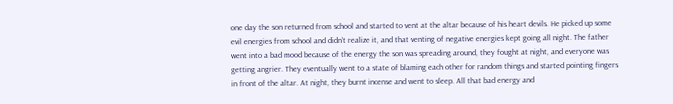one day the son returned from school and started to vent at the altar because of his heart devils. He picked up some evil energies from school and didn’t realize it, and that venting of negative energies kept going all night. The father went into a bad mood because of the energy the son was spreading around, they fought at night, and everyone was getting angrier. They eventually went to a state of blaming each other for random things and started pointing fingers in front of the altar. At night, they burnt incense and went to sleep. All that bad energy and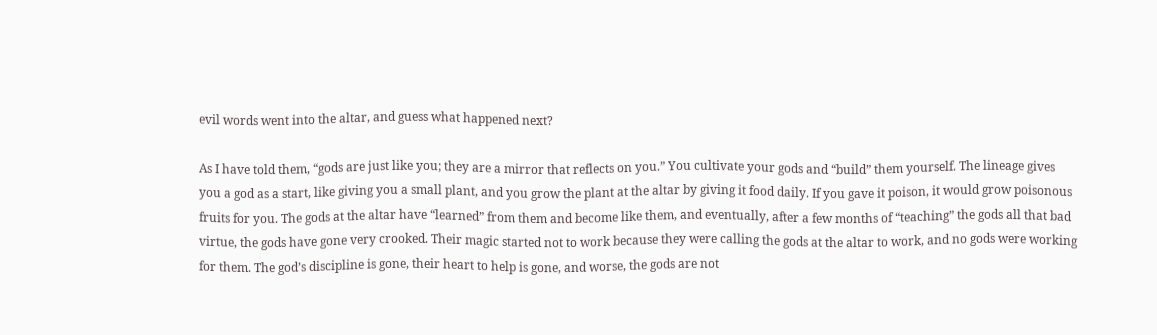evil words went into the altar, and guess what happened next?

As I have told them, “gods are just like you; they are a mirror that reflects on you.” You cultivate your gods and “build” them yourself. The lineage gives you a god as a start, like giving you a small plant, and you grow the plant at the altar by giving it food daily. If you gave it poison, it would grow poisonous fruits for you. The gods at the altar have “learned” from them and become like them, and eventually, after a few months of “teaching” the gods all that bad virtue, the gods have gone very crooked. Their magic started not to work because they were calling the gods at the altar to work, and no gods were working for them. The god’s discipline is gone, their heart to help is gone, and worse, the gods are not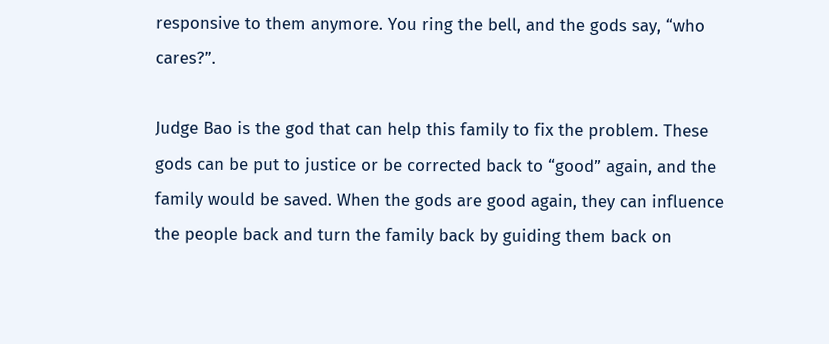responsive to them anymore. You ring the bell, and the gods say, “who cares?”.

Judge Bao is the god that can help this family to fix the problem. These gods can be put to justice or be corrected back to “good” again, and the family would be saved. When the gods are good again, they can influence the people back and turn the family back by guiding them back on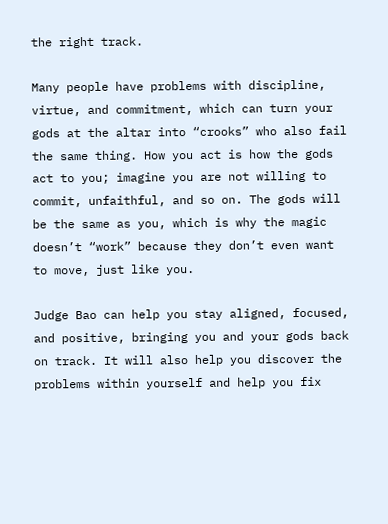the right track.

Many people have problems with discipline, virtue, and commitment, which can turn your gods at the altar into “crooks” who also fail the same thing. How you act is how the gods act to you; imagine you are not willing to commit, unfaithful, and so on. The gods will be the same as you, which is why the magic doesn’t “work” because they don’t even want to move, just like you.

Judge Bao can help you stay aligned, focused, and positive, bringing you and your gods back on track. It will also help you discover the problems within yourself and help you fix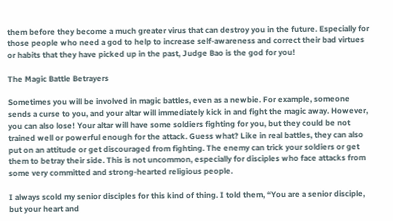them before they become a much greater virus that can destroy you in the future. Especially for those people who need a god to help to increase self-awareness and correct their bad virtues or habits that they have picked up in the past, Judge Bao is the god for you!

The Magic Battle Betrayers

Sometimes you will be involved in magic battles, even as a newbie. For example, someone sends a curse to you, and your altar will immediately kick in and fight the magic away. However, you can also lose! Your altar will have some soldiers fighting for you, but they could be not trained well or powerful enough for the attack. Guess what? Like in real battles, they can also put on an attitude or get discouraged from fighting. The enemy can trick your soldiers or get them to betray their side. This is not uncommon, especially for disciples who face attacks from some very committed and strong-hearted religious people.

I always scold my senior disciples for this kind of thing. I told them, “You are a senior disciple, but your heart and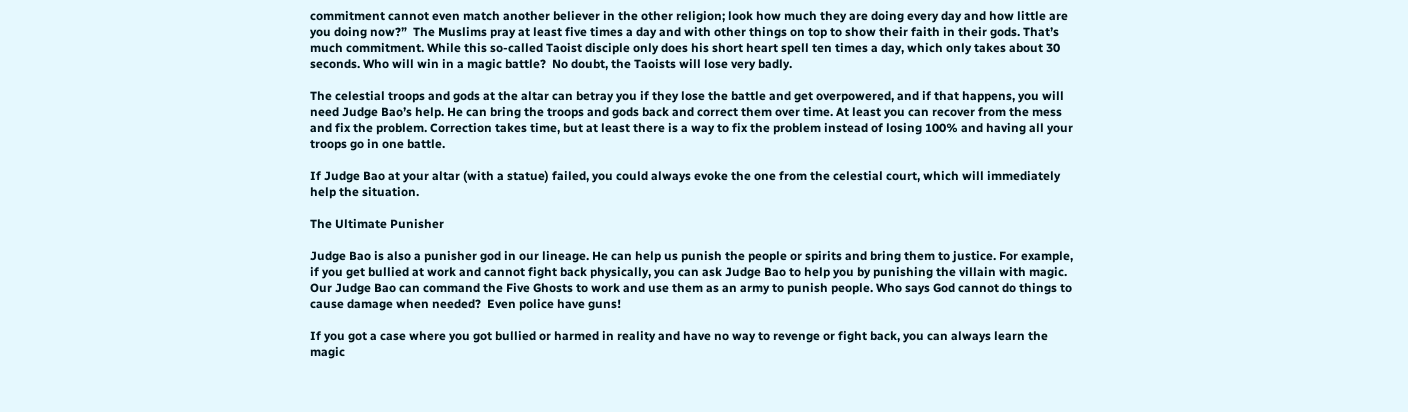commitment cannot even match another believer in the other religion; look how much they are doing every day and how little are you doing now?”  The Muslims pray at least five times a day and with other things on top to show their faith in their gods. That’s much commitment. While this so-called Taoist disciple only does his short heart spell ten times a day, which only takes about 30 seconds. Who will win in a magic battle?  No doubt, the Taoists will lose very badly.

The celestial troops and gods at the altar can betray you if they lose the battle and get overpowered, and if that happens, you will need Judge Bao’s help. He can bring the troops and gods back and correct them over time. At least you can recover from the mess and fix the problem. Correction takes time, but at least there is a way to fix the problem instead of losing 100% and having all your troops go in one battle.

If Judge Bao at your altar (with a statue) failed, you could always evoke the one from the celestial court, which will immediately help the situation.

The Ultimate Punisher

Judge Bao is also a punisher god in our lineage. He can help us punish the people or spirits and bring them to justice. For example, if you get bullied at work and cannot fight back physically, you can ask Judge Bao to help you by punishing the villain with magic. Our Judge Bao can command the Five Ghosts to work and use them as an army to punish people. Who says God cannot do things to cause damage when needed?  Even police have guns!

If you got a case where you got bullied or harmed in reality and have no way to revenge or fight back, you can always learn the magic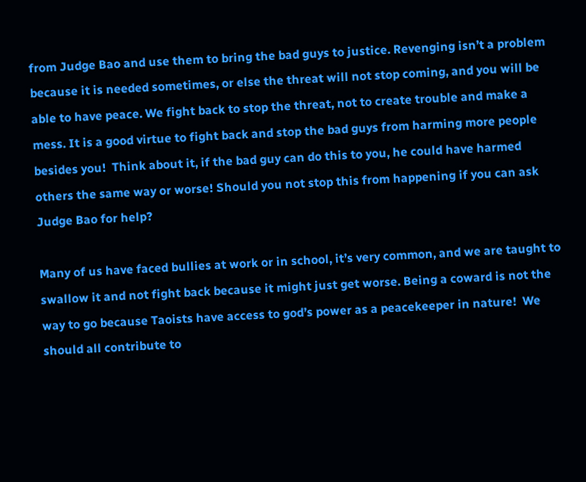from Judge Bao and use them to bring the bad guys to justice. Revenging isn’t a problem because it is needed sometimes, or else the threat will not stop coming, and you will be able to have peace. We fight back to stop the threat, not to create trouble and make a mess. It is a good virtue to fight back and stop the bad guys from harming more people besides you!  Think about it, if the bad guy can do this to you, he could have harmed others the same way or worse! Should you not stop this from happening if you can ask Judge Bao for help?

Many of us have faced bullies at work or in school, it’s very common, and we are taught to swallow it and not fight back because it might just get worse. Being a coward is not the way to go because Taoists have access to god’s power as a peacekeeper in nature!  We should all contribute to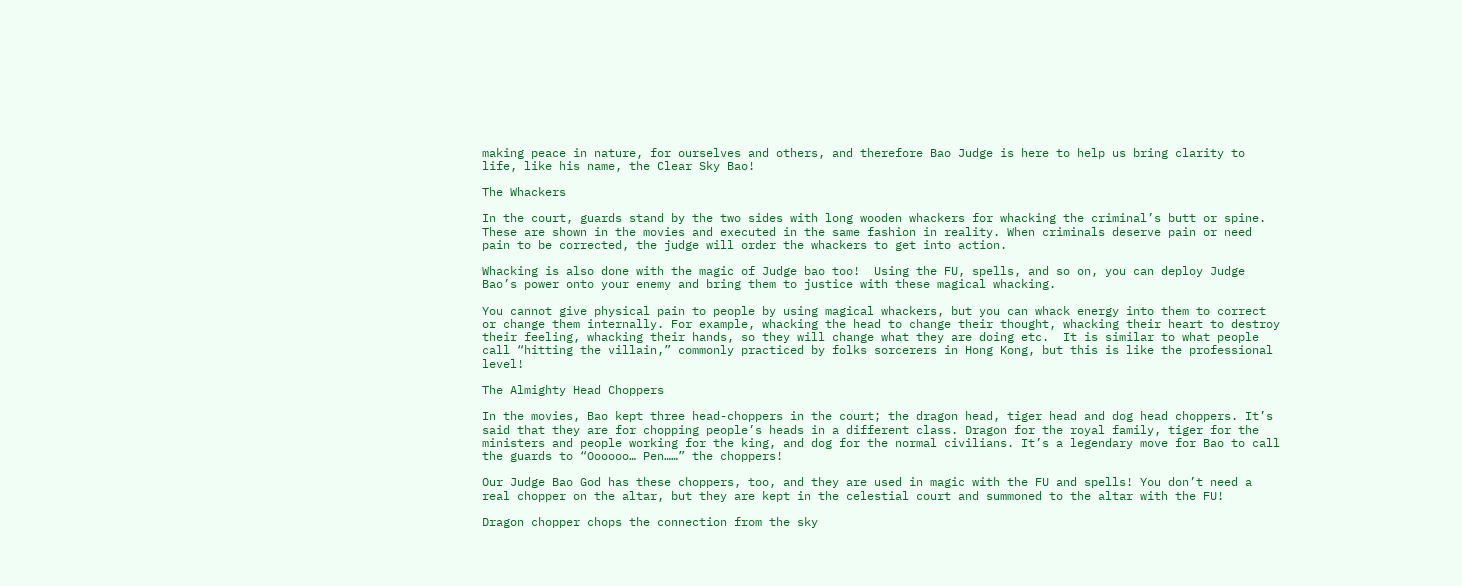making peace in nature, for ourselves and others, and therefore Bao Judge is here to help us bring clarity to life, like his name, the Clear Sky Bao!

The Whackers

In the court, guards stand by the two sides with long wooden whackers for whacking the criminal’s butt or spine. These are shown in the movies and executed in the same fashion in reality. When criminals deserve pain or need pain to be corrected, the judge will order the whackers to get into action.

Whacking is also done with the magic of Judge bao too!  Using the FU, spells, and so on, you can deploy Judge Bao’s power onto your enemy and bring them to justice with these magical whacking.

You cannot give physical pain to people by using magical whackers, but you can whack energy into them to correct or change them internally. For example, whacking the head to change their thought, whacking their heart to destroy their feeling, whacking their hands, so they will change what they are doing etc.  It is similar to what people call “hitting the villain,” commonly practiced by folks sorcerers in Hong Kong, but this is like the professional level!

The Almighty Head Choppers

In the movies, Bao kept three head-choppers in the court; the dragon head, tiger head and dog head choppers. It’s said that they are for chopping people’s heads in a different class. Dragon for the royal family, tiger for the ministers and people working for the king, and dog for the normal civilians. It’s a legendary move for Bao to call the guards to “Oooooo… Pen……” the choppers!

Our Judge Bao God has these choppers, too, and they are used in magic with the FU and spells! You don’t need a real chopper on the altar, but they are kept in the celestial court and summoned to the altar with the FU!

Dragon chopper chops the connection from the sky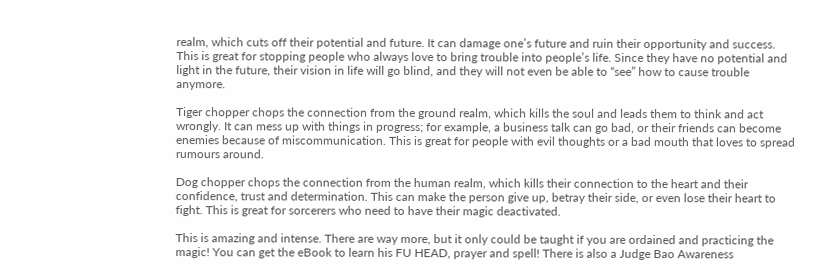realm, which cuts off their potential and future. It can damage one’s future and ruin their opportunity and success. This is great for stopping people who always love to bring trouble into people’s life. Since they have no potential and light in the future, their vision in life will go blind, and they will not even be able to “see” how to cause trouble anymore.

Tiger chopper chops the connection from the ground realm, which kills the soul and leads them to think and act wrongly. It can mess up with things in progress; for example, a business talk can go bad, or their friends can become enemies because of miscommunication. This is great for people with evil thoughts or a bad mouth that loves to spread rumours around.

Dog chopper chops the connection from the human realm, which kills their connection to the heart and their confidence, trust and determination. This can make the person give up, betray their side, or even lose their heart to fight. This is great for sorcerers who need to have their magic deactivated.

This is amazing and intense. There are way more, but it only could be taught if you are ordained and practicing the magic! You can get the eBook to learn his FU HEAD, prayer and spell! There is also a Judge Bao Awareness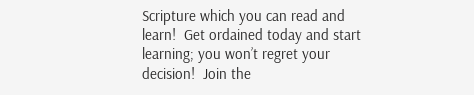Scripture which you can read and learn!  Get ordained today and start learning; you won’t regret your decision!  Join the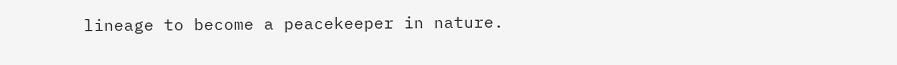lineage to become a peacekeeper in nature.